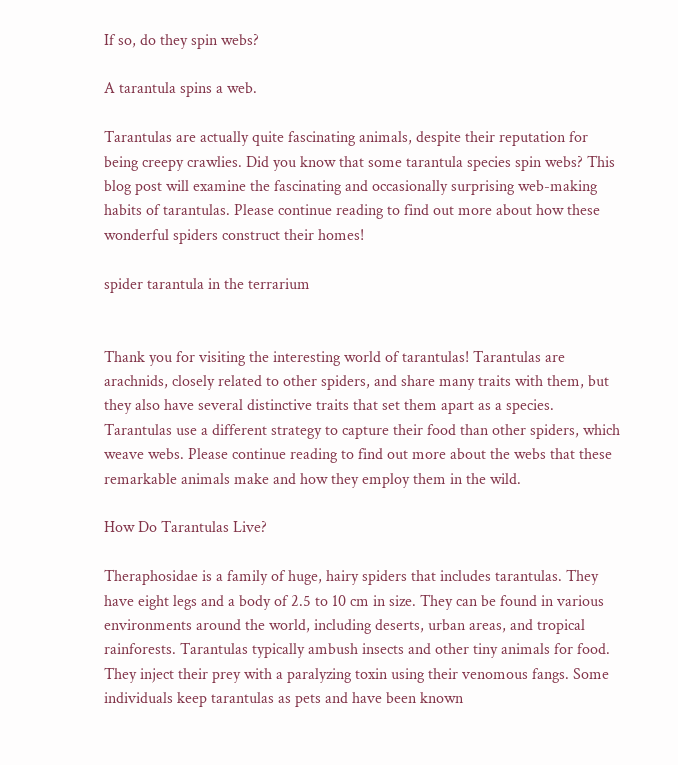If so, do they spin webs?

A tarantula spins a web.

Tarantulas are actually quite fascinating animals, despite their reputation for being creepy crawlies. Did you know that some tarantula species spin webs? This blog post will examine the fascinating and occasionally surprising web-making habits of tarantulas. Please continue reading to find out more about how these wonderful spiders construct their homes!

spider tarantula in the terrarium


Thank you for visiting the interesting world of tarantulas! Tarantulas are arachnids, closely related to other spiders, and share many traits with them, but they also have several distinctive traits that set them apart as a species. Tarantulas use a different strategy to capture their food than other spiders, which weave webs. Please continue reading to find out more about the webs that these remarkable animals make and how they employ them in the wild.

How Do Tarantulas Live?

Theraphosidae is a family of huge, hairy spiders that includes tarantulas. They have eight legs and a body of 2.5 to 10 cm in size. They can be found in various environments around the world, including deserts, urban areas, and tropical rainforests. Tarantulas typically ambush insects and other tiny animals for food. They inject their prey with a paralyzing toxin using their venomous fangs. Some individuals keep tarantulas as pets and have been known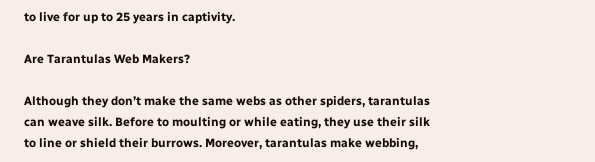to live for up to 25 years in captivity.

Are Tarantulas Web Makers?

Although they don’t make the same webs as other spiders, tarantulas can weave silk. Before to moulting or while eating, they use their silk to line or shield their burrows. Moreover, tarantulas make webbing,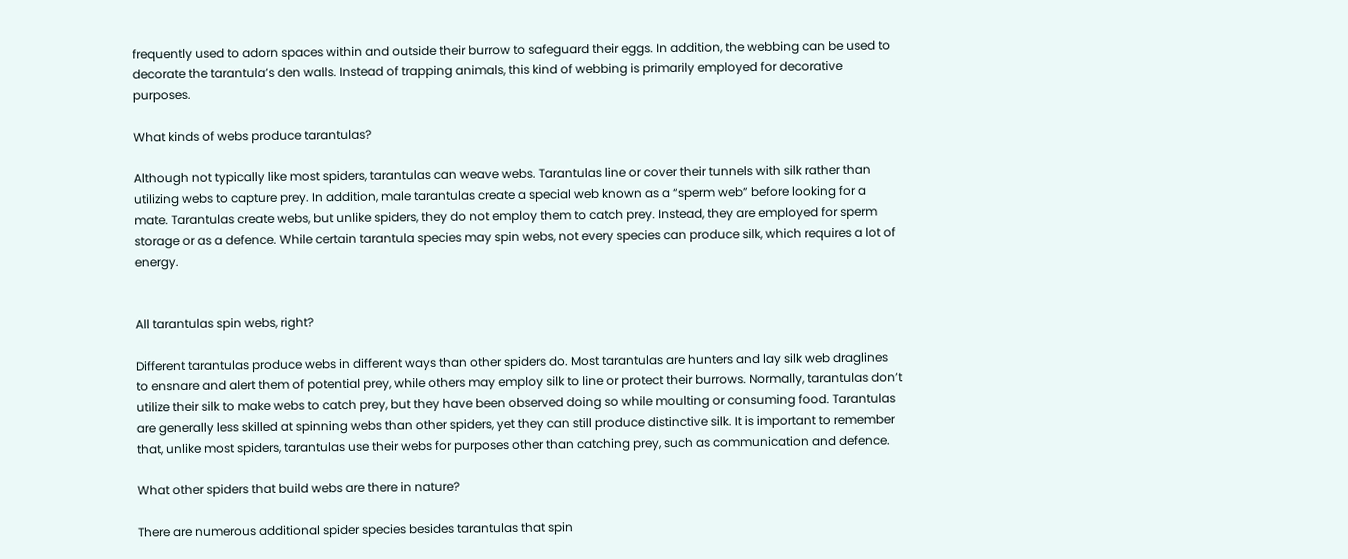frequently used to adorn spaces within and outside their burrow to safeguard their eggs. In addition, the webbing can be used to decorate the tarantula’s den walls. Instead of trapping animals, this kind of webbing is primarily employed for decorative purposes.

What kinds of webs produce tarantulas?

Although not typically like most spiders, tarantulas can weave webs. Tarantulas line or cover their tunnels with silk rather than utilizing webs to capture prey. In addition, male tarantulas create a special web known as a “sperm web” before looking for a mate. Tarantulas create webs, but unlike spiders, they do not employ them to catch prey. Instead, they are employed for sperm storage or as a defence. While certain tarantula species may spin webs, not every species can produce silk, which requires a lot of energy.


All tarantulas spin webs, right?

Different tarantulas produce webs in different ways than other spiders do. Most tarantulas are hunters and lay silk web draglines to ensnare and alert them of potential prey, while others may employ silk to line or protect their burrows. Normally, tarantulas don’t utilize their silk to make webs to catch prey, but they have been observed doing so while moulting or consuming food. Tarantulas are generally less skilled at spinning webs than other spiders, yet they can still produce distinctive silk. It is important to remember that, unlike most spiders, tarantulas use their webs for purposes other than catching prey, such as communication and defence.

What other spiders that build webs are there in nature?

There are numerous additional spider species besides tarantulas that spin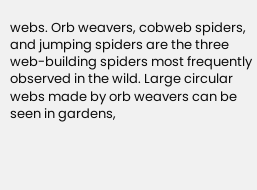webs. Orb weavers, cobweb spiders, and jumping spiders are the three web-building spiders most frequently observed in the wild. Large circular webs made by orb weavers can be seen in gardens,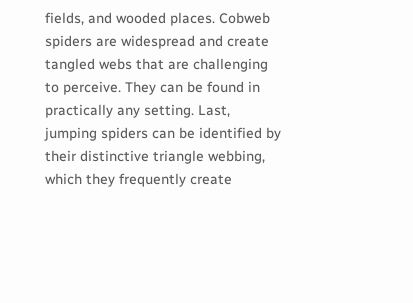fields, and wooded places. Cobweb spiders are widespread and create tangled webs that are challenging to perceive. They can be found in practically any setting. Last, jumping spiders can be identified by their distinctive triangle webbing, which they frequently create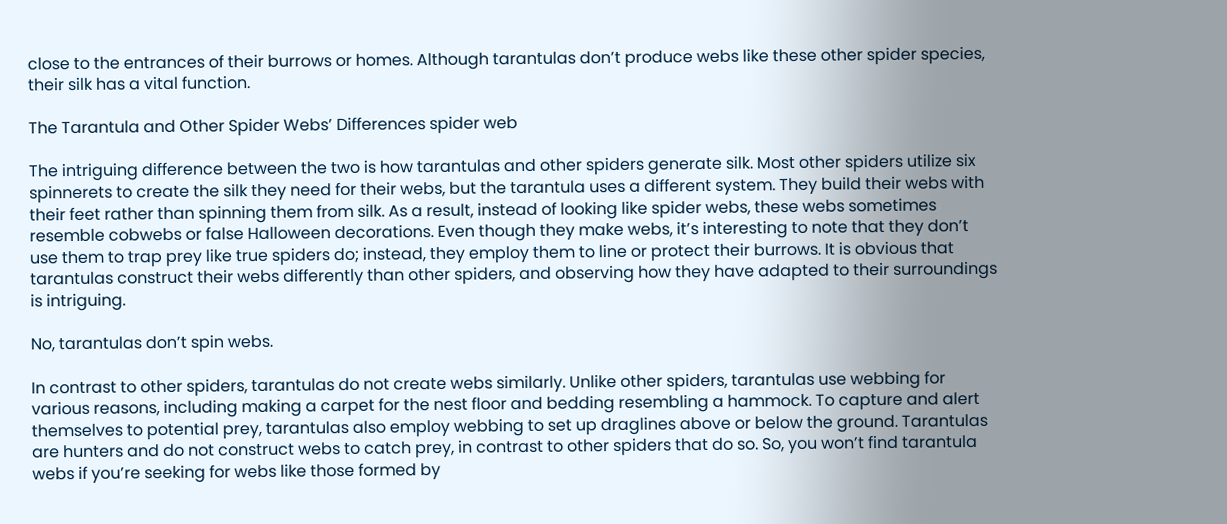close to the entrances of their burrows or homes. Although tarantulas don’t produce webs like these other spider species, their silk has a vital function.

The Tarantula and Other Spider Webs’ Differences spider web

The intriguing difference between the two is how tarantulas and other spiders generate silk. Most other spiders utilize six spinnerets to create the silk they need for their webs, but the tarantula uses a different system. They build their webs with their feet rather than spinning them from silk. As a result, instead of looking like spider webs, these webs sometimes resemble cobwebs or false Halloween decorations. Even though they make webs, it’s interesting to note that they don’t use them to trap prey like true spiders do; instead, they employ them to line or protect their burrows. It is obvious that tarantulas construct their webs differently than other spiders, and observing how they have adapted to their surroundings is intriguing.

No, tarantulas don’t spin webs.

In contrast to other spiders, tarantulas do not create webs similarly. Unlike other spiders, tarantulas use webbing for various reasons, including making a carpet for the nest floor and bedding resembling a hammock. To capture and alert themselves to potential prey, tarantulas also employ webbing to set up draglines above or below the ground. Tarantulas are hunters and do not construct webs to catch prey, in contrast to other spiders that do so. So, you won’t find tarantula webs if you’re seeking for webs like those formed by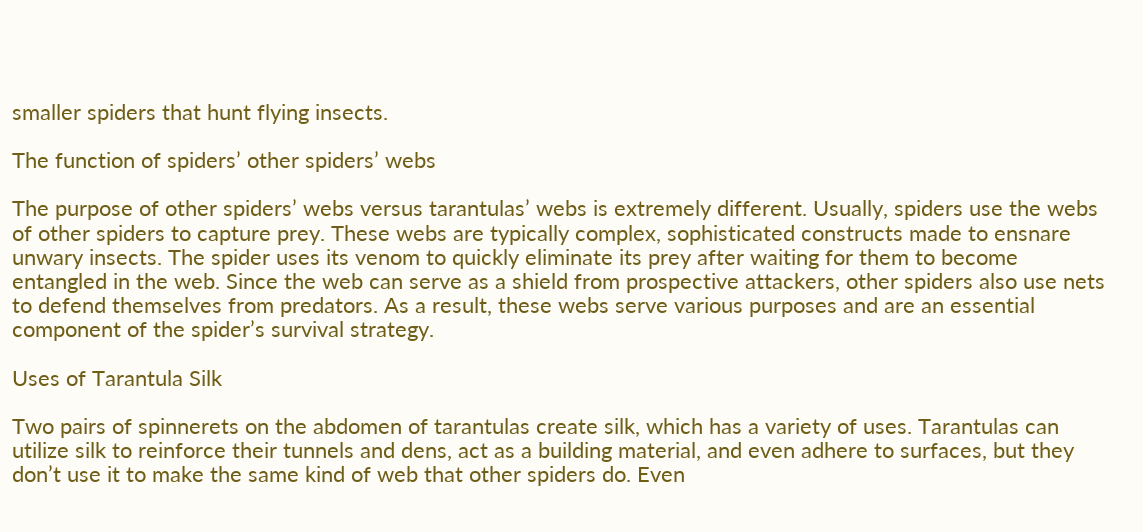smaller spiders that hunt flying insects.

The function of spiders’ other spiders’ webs

The purpose of other spiders’ webs versus tarantulas’ webs is extremely different. Usually, spiders use the webs of other spiders to capture prey. These webs are typically complex, sophisticated constructs made to ensnare unwary insects. The spider uses its venom to quickly eliminate its prey after waiting for them to become entangled in the web. Since the web can serve as a shield from prospective attackers, other spiders also use nets to defend themselves from predators. As a result, these webs serve various purposes and are an essential component of the spider’s survival strategy.

Uses of Tarantula Silk

Two pairs of spinnerets on the abdomen of tarantulas create silk, which has a variety of uses. Tarantulas can utilize silk to reinforce their tunnels and dens, act as a building material, and even adhere to surfaces, but they don’t use it to make the same kind of web that other spiders do. Even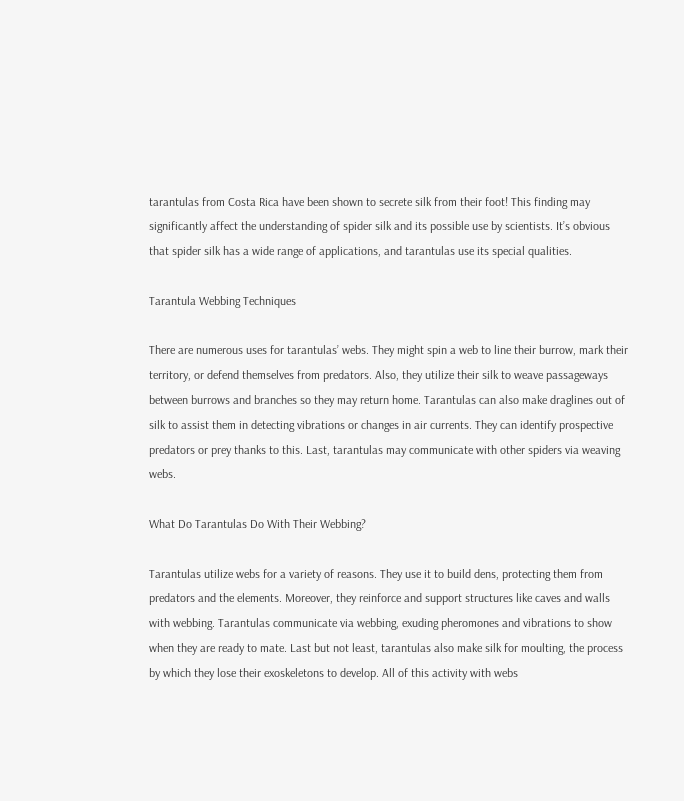tarantulas from Costa Rica have been shown to secrete silk from their foot! This finding may significantly affect the understanding of spider silk and its possible use by scientists. It’s obvious that spider silk has a wide range of applications, and tarantulas use its special qualities.

Tarantula Webbing Techniques

There are numerous uses for tarantulas’ webs. They might spin a web to line their burrow, mark their territory, or defend themselves from predators. Also, they utilize their silk to weave passageways between burrows and branches so they may return home. Tarantulas can also make draglines out of silk to assist them in detecting vibrations or changes in air currents. They can identify prospective predators or prey thanks to this. Last, tarantulas may communicate with other spiders via weaving webs.

What Do Tarantulas Do With Their Webbing?

Tarantulas utilize webs for a variety of reasons. They use it to build dens, protecting them from predators and the elements. Moreover, they reinforce and support structures like caves and walls with webbing. Tarantulas communicate via webbing, exuding pheromones and vibrations to show when they are ready to mate. Last but not least, tarantulas also make silk for moulting, the process by which they lose their exoskeletons to develop. All of this activity with webs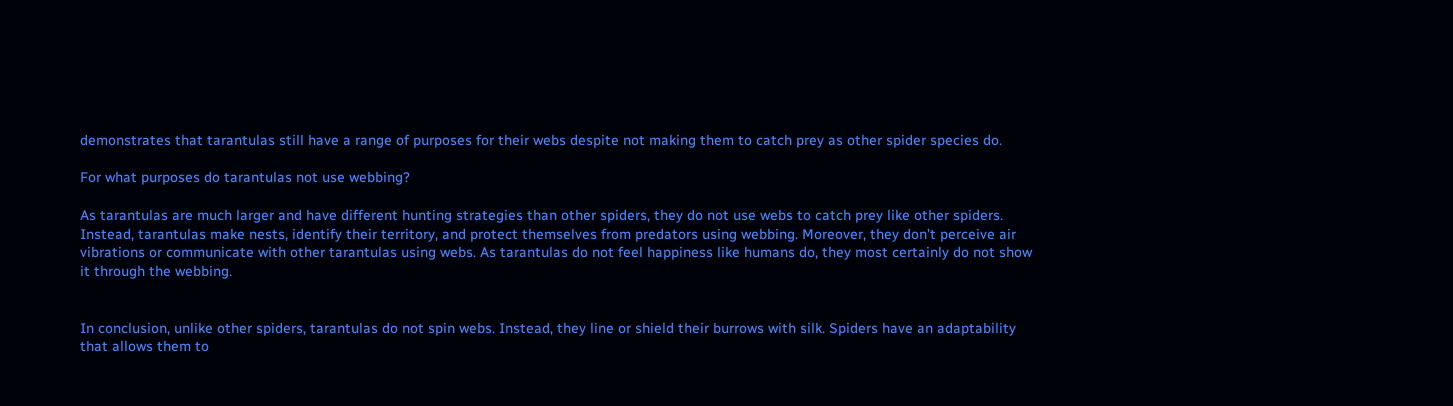demonstrates that tarantulas still have a range of purposes for their webs despite not making them to catch prey as other spider species do.

For what purposes do tarantulas not use webbing?

As tarantulas are much larger and have different hunting strategies than other spiders, they do not use webs to catch prey like other spiders. Instead, tarantulas make nests, identify their territory, and protect themselves from predators using webbing. Moreover, they don’t perceive air vibrations or communicate with other tarantulas using webs. As tarantulas do not feel happiness like humans do, they most certainly do not show it through the webbing.


In conclusion, unlike other spiders, tarantulas do not spin webs. Instead, they line or shield their burrows with silk. Spiders have an adaptability that allows them to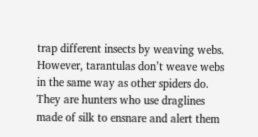trap different insects by weaving webs. However, tarantulas don’t weave webs in the same way as other spiders do. They are hunters who use draglines made of silk to ensnare and alert them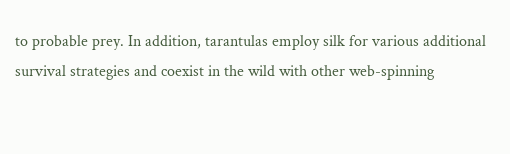to probable prey. In addition, tarantulas employ silk for various additional survival strategies and coexist in the wild with other web-spinning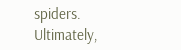spiders. Ultimately,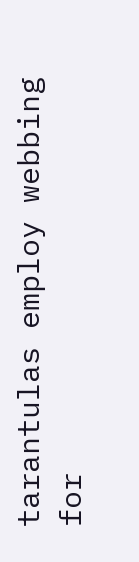tarantulas employ webbing for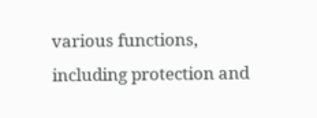various functions, including protection and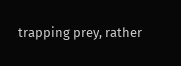trapping prey, rather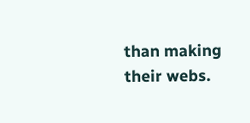than making their webs.